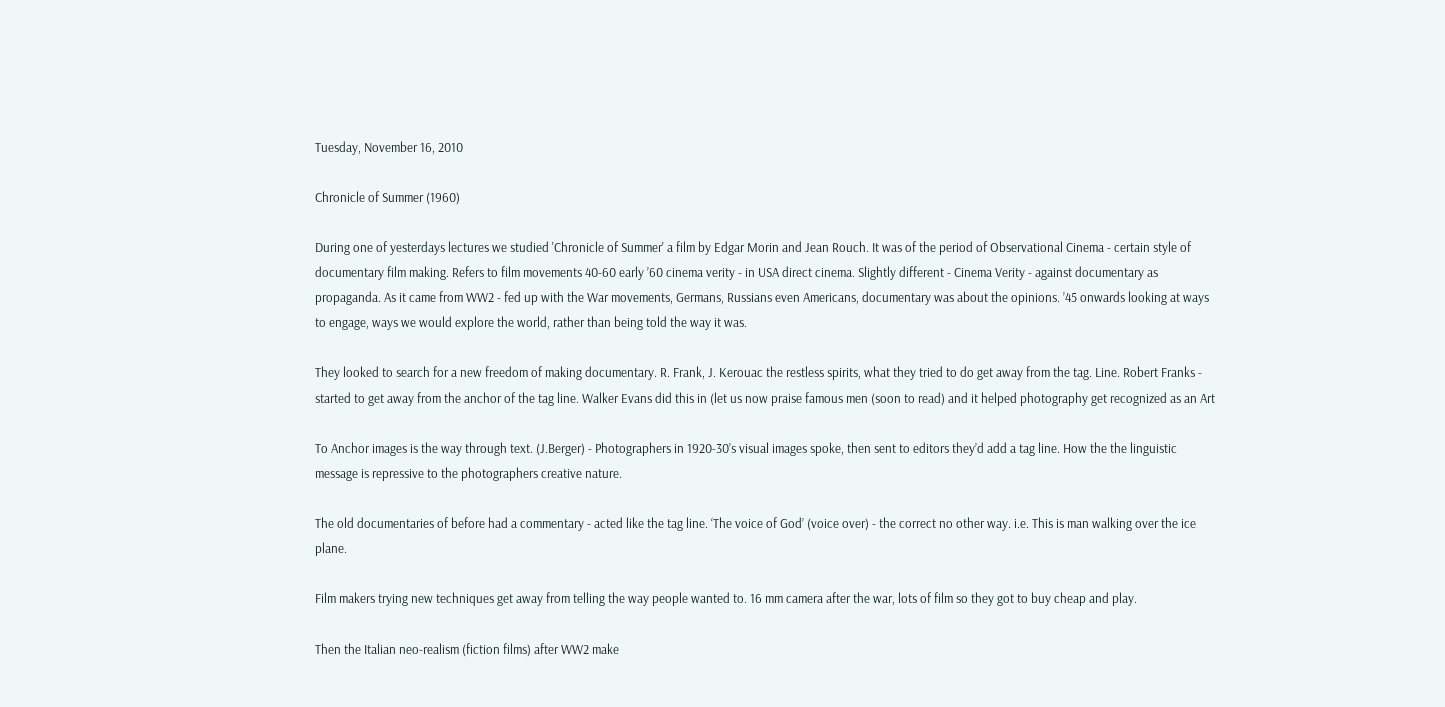Tuesday, November 16, 2010

Chronicle of Summer (1960)

During one of yesterdays lectures we studied 'Chronicle of Summer' a film by Edgar Morin and Jean Rouch. It was of the period of Observational Cinema - certain style of documentary film making. Refers to film movements 40-60 early ’60 cinema verity - in USA direct cinema. Slightly different - Cinema Verity - against documentary as propaganda. As it came from WW2 - fed up with the War movements, Germans, Russians even Americans, documentary was about the opinions. ’45 onwards looking at ways to engage, ways we would explore the world, rather than being told the way it was.

They looked to search for a new freedom of making documentary. R. Frank, J. Kerouac the restless spirits, what they tried to do get away from the tag. Line. Robert Franks - started to get away from the anchor of the tag line. Walker Evans did this in (let us now praise famous men (soon to read) and it helped photography get recognized as an Art

To Anchor images is the way through text. (J.Berger) - Photographers in 1920-30’s visual images spoke, then sent to editors they’d add a tag line. How the the linguistic message is repressive to the photographers creative nature.

The old documentaries of before had a commentary - acted like the tag line. ‘The voice of God’ (voice over) - the correct no other way. i.e. This is man walking over the ice plane.

Film makers trying new techniques get away from telling the way people wanted to. 16 mm camera after the war, lots of film so they got to buy cheap and play.

Then the Italian neo-realism (fiction films) after WW2 make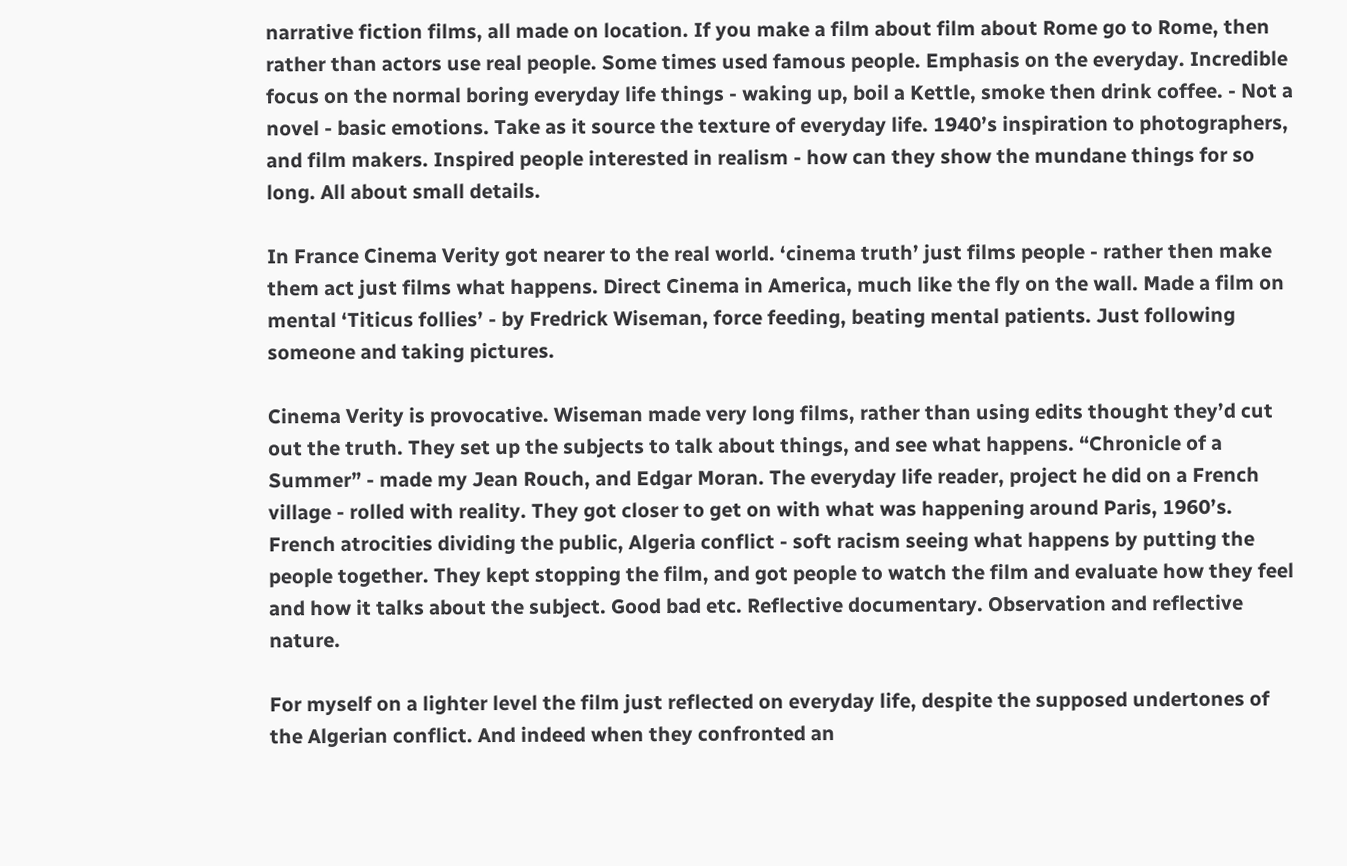narrative fiction films, all made on location. If you make a film about film about Rome go to Rome, then rather than actors use real people. Some times used famous people. Emphasis on the everyday. Incredible focus on the normal boring everyday life things - waking up, boil a Kettle, smoke then drink coffee. - Not a novel - basic emotions. Take as it source the texture of everyday life. 1940’s inspiration to photographers, and film makers. Inspired people interested in realism - how can they show the mundane things for so long. All about small details.

In France Cinema Verity got nearer to the real world. ‘cinema truth’ just films people - rather then make them act just films what happens. Direct Cinema in America, much like the fly on the wall. Made a film on mental ‘Titicus follies’ - by Fredrick Wiseman, force feeding, beating mental patients. Just following someone and taking pictures.

Cinema Verity is provocative. Wiseman made very long films, rather than using edits thought they’d cut out the truth. They set up the subjects to talk about things, and see what happens. “Chronicle of a Summer” - made my Jean Rouch, and Edgar Moran. The everyday life reader, project he did on a French village - rolled with reality. They got closer to get on with what was happening around Paris, 1960’s. French atrocities dividing the public, Algeria conflict - soft racism seeing what happens by putting the people together. They kept stopping the film, and got people to watch the film and evaluate how they feel and how it talks about the subject. Good bad etc. Reflective documentary. Observation and reflective nature.

For myself on a lighter level the film just reflected on everyday life, despite the supposed undertones of the Algerian conflict. And indeed when they confronted an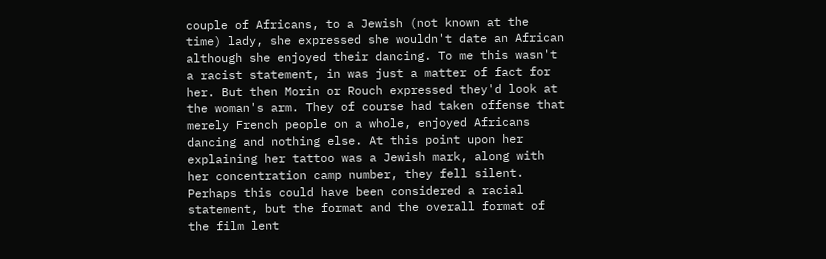couple of Africans, to a Jewish (not known at the time) lady, she expressed she wouldn't date an African although she enjoyed their dancing. To me this wasn't a racist statement, in was just a matter of fact for her. But then Morin or Rouch expressed they'd look at the woman's arm. They of course had taken offense that merely French people on a whole, enjoyed Africans dancing and nothing else. At this point upon her explaining her tattoo was a Jewish mark, along with her concentration camp number, they fell silent. Perhaps this could have been considered a racial statement, but the format and the overall format of the film lent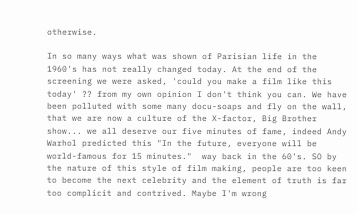otherwise.

In so many ways what was shown of Parisian life in the 1960's has not really changed today. At the end of the screening we were asked, 'could you make a film like this today' ?? from my own opinion I don't think you can. We have been polluted with some many docu-soaps and fly on the wall, that we are now a culture of the X-factor, Big Brother show... we all deserve our five minutes of fame, indeed Andy Warhol predicted this "In the future, everyone will be world-famous for 15 minutes."  way back in the 60's. SO by the nature of this style of film making, people are too keen to become the next celebrity and the element of truth is far too complicit and contrived. Maybe I'm wrong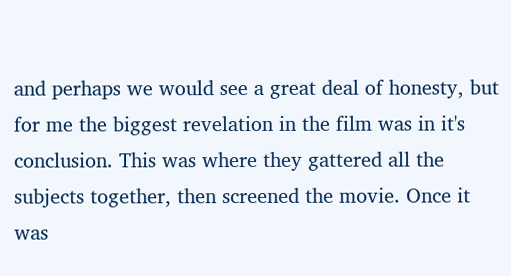and perhaps we would see a great deal of honesty, but for me the biggest revelation in the film was in it's conclusion. This was where they gattered all the subjects together, then screened the movie. Once it was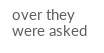over they were asked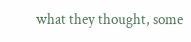what they thought, some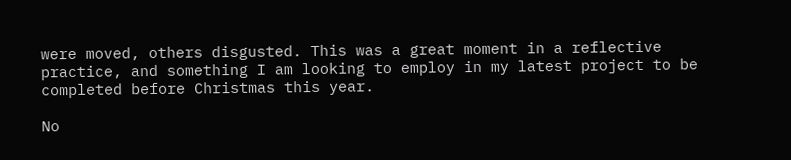were moved, others disgusted. This was a great moment in a reflective practice, and something I am looking to employ in my latest project to be completed before Christmas this year.

No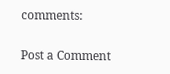comments:

Post a Comment